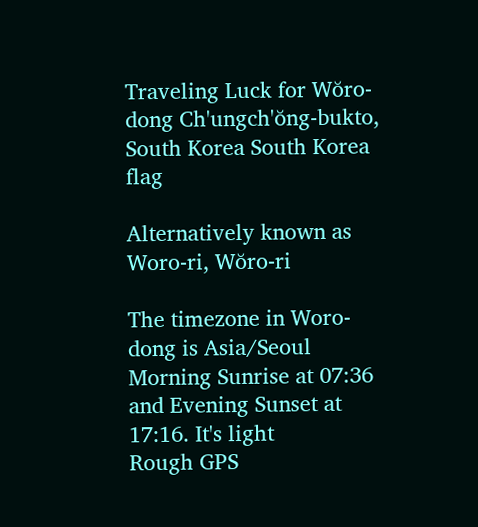Traveling Luck for Wŏro-dong Ch'ungch'ŏng-bukto, South Korea South Korea flag

Alternatively known as Woro-ri, Wŏro-ri

The timezone in Woro-dong is Asia/Seoul
Morning Sunrise at 07:36 and Evening Sunset at 17:16. It's light
Rough GPS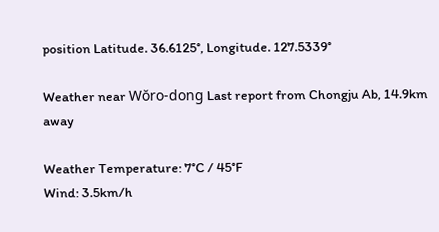position Latitude. 36.6125°, Longitude. 127.5339°

Weather near Wŏro-dong Last report from Chongju Ab, 14.9km away

Weather Temperature: 7°C / 45°F
Wind: 3.5km/h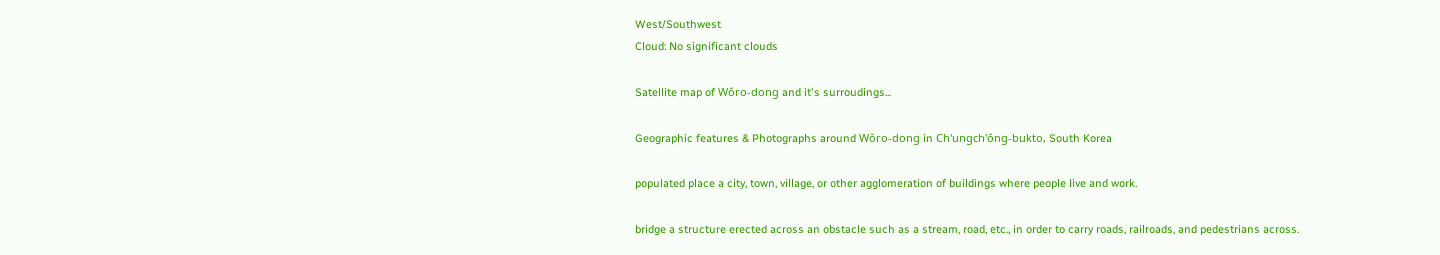West/Southwest
Cloud: No significant clouds

Satellite map of Wŏro-dong and it's surroudings...

Geographic features & Photographs around Wŏro-dong in Ch'ungch'ŏng-bukto, South Korea

populated place a city, town, village, or other agglomeration of buildings where people live and work.

bridge a structure erected across an obstacle such as a stream, road, etc., in order to carry roads, railroads, and pedestrians across.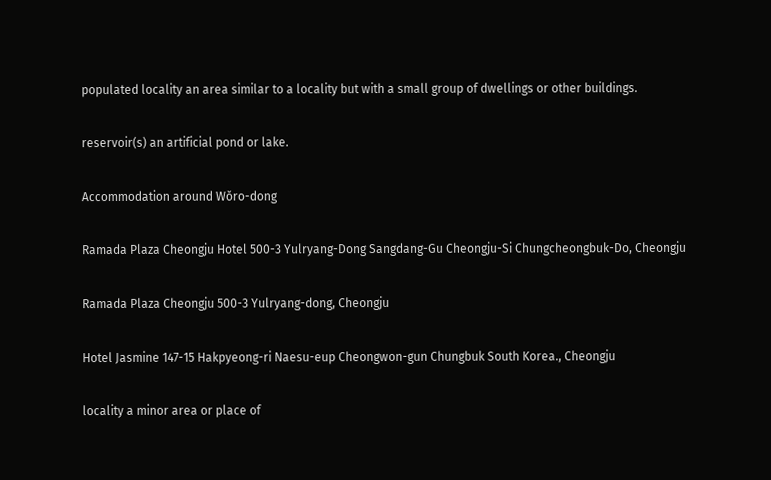populated locality an area similar to a locality but with a small group of dwellings or other buildings.

reservoir(s) an artificial pond or lake.

Accommodation around Wŏro-dong

Ramada Plaza Cheongju Hotel 500-3 Yulryang-Dong Sangdang-Gu Cheongju-Si Chungcheongbuk-Do, Cheongju

Ramada Plaza Cheongju 500-3 Yulryang-dong, Cheongju

Hotel Jasmine 147-15 Hakpyeong-ri Naesu-eup Cheongwon-gun Chungbuk South Korea., Cheongju

locality a minor area or place of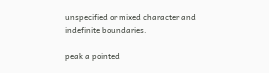unspecified or mixed character and indefinite boundaries.

peak a pointed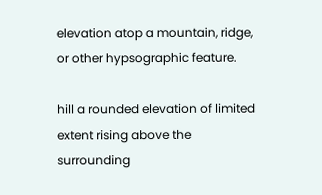elevation atop a mountain, ridge, or other hypsographic feature.

hill a rounded elevation of limited extent rising above the surrounding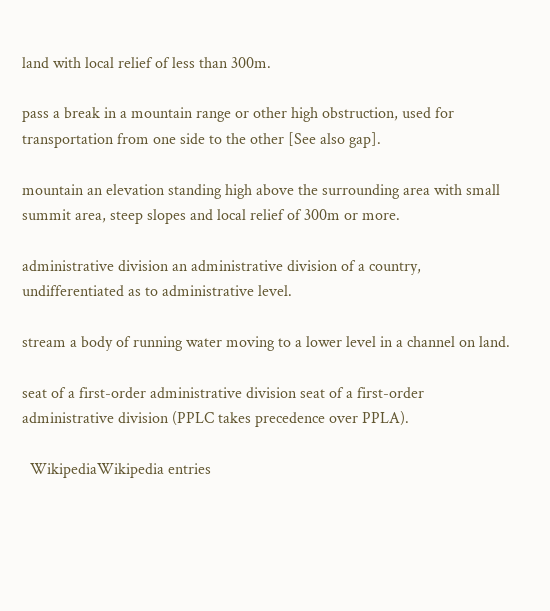land with local relief of less than 300m.

pass a break in a mountain range or other high obstruction, used for transportation from one side to the other [See also gap].

mountain an elevation standing high above the surrounding area with small summit area, steep slopes and local relief of 300m or more.

administrative division an administrative division of a country, undifferentiated as to administrative level.

stream a body of running water moving to a lower level in a channel on land.

seat of a first-order administrative division seat of a first-order administrative division (PPLC takes precedence over PPLA).

  WikipediaWikipedia entries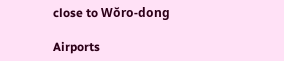close to Wŏro-dong

Airports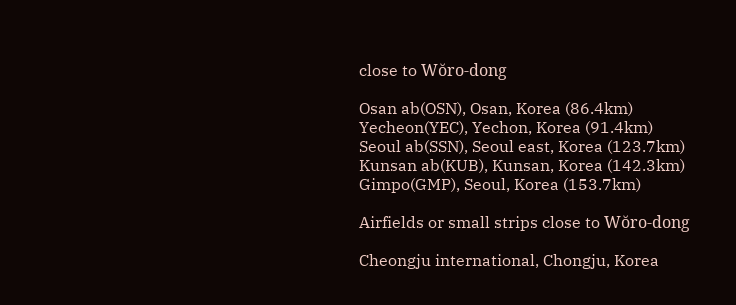close to Wŏro-dong

Osan ab(OSN), Osan, Korea (86.4km)
Yecheon(YEC), Yechon, Korea (91.4km)
Seoul ab(SSN), Seoul east, Korea (123.7km)
Kunsan ab(KUB), Kunsan, Korea (142.3km)
Gimpo(GMP), Seoul, Korea (153.7km)

Airfields or small strips close to Wŏro-dong

Cheongju international, Chongju, Korea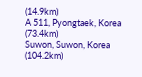(14.9km)
A 511, Pyongtaek, Korea (73.4km)
Suwon, Suwon, Korea (104.2km)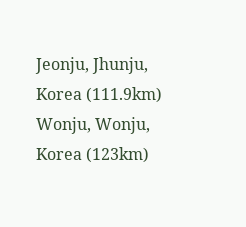Jeonju, Jhunju, Korea (111.9km)
Wonju, Wonju, Korea (123km)